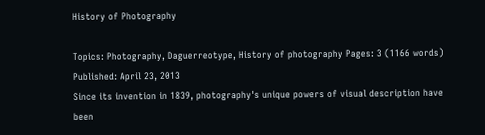History of Photography

Topics: Photography, Daguerreotype, History of photography Pages: 3 (1166 words) Published: April 23, 2013
Since its invention in 1839, photography's unique powers of visual description have been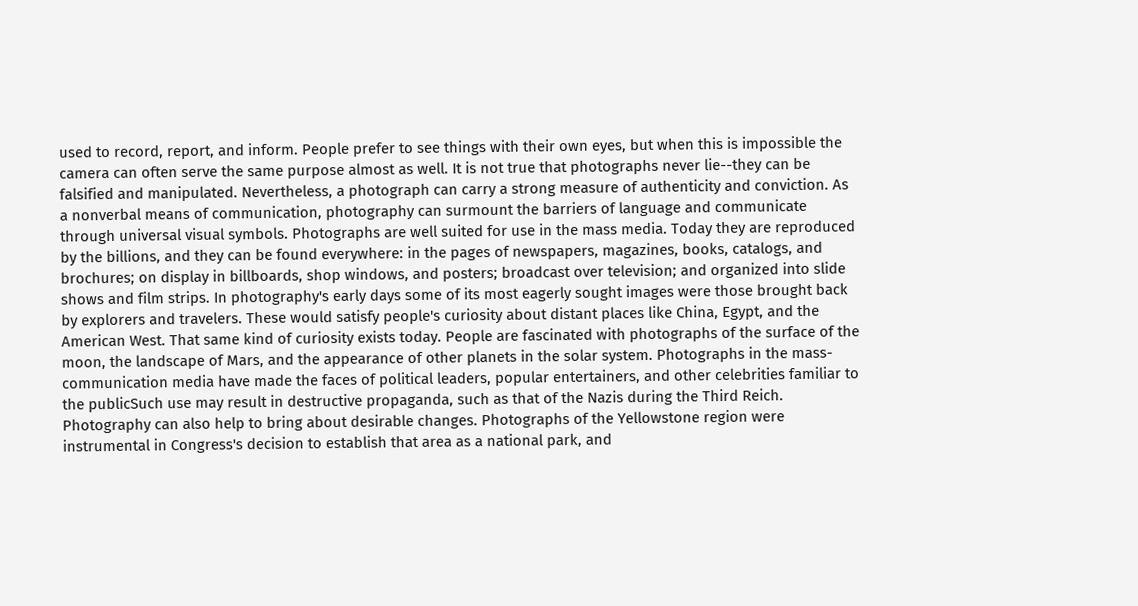used to record, report, and inform. People prefer to see things with their own eyes, but when this is impossible the camera can often serve the same purpose almost as well. It is not true that photographs never lie--they can be falsified and manipulated. Nevertheless, a photograph can carry a strong measure of authenticity and conviction. As a nonverbal means of communication, photography can surmount the barriers of language and communicate through universal visual symbols. Photographs are well suited for use in the mass media. Today they are reproduced by the billions, and they can be found everywhere: in the pages of newspapers, magazines, books, catalogs, and brochures; on display in billboards, shop windows, and posters; broadcast over television; and organized into slide shows and film strips. In photography's early days some of its most eagerly sought images were those brought back by explorers and travelers. These would satisfy people's curiosity about distant places like China, Egypt, and the American West. That same kind of curiosity exists today. People are fascinated with photographs of the surface of the moon, the landscape of Mars, and the appearance of other planets in the solar system. Photographs in the mass-communication media have made the faces of political leaders, popular entertainers, and other celebrities familiar to the publicSuch use may result in destructive propaganda, such as that of the Nazis during the Third Reich. Photography can also help to bring about desirable changes. Photographs of the Yellowstone region were instrumental in Congress's decision to establish that area as a national park, and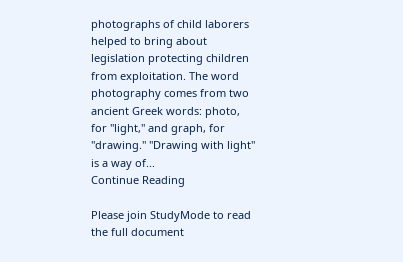photographs of child laborers helped to bring about legislation protecting children from exploitation. The word photography comes from two ancient Greek words: photo, for "light," and graph, for "drawing." "Drawing with light" is a way of...
Continue Reading

Please join StudyMode to read the full document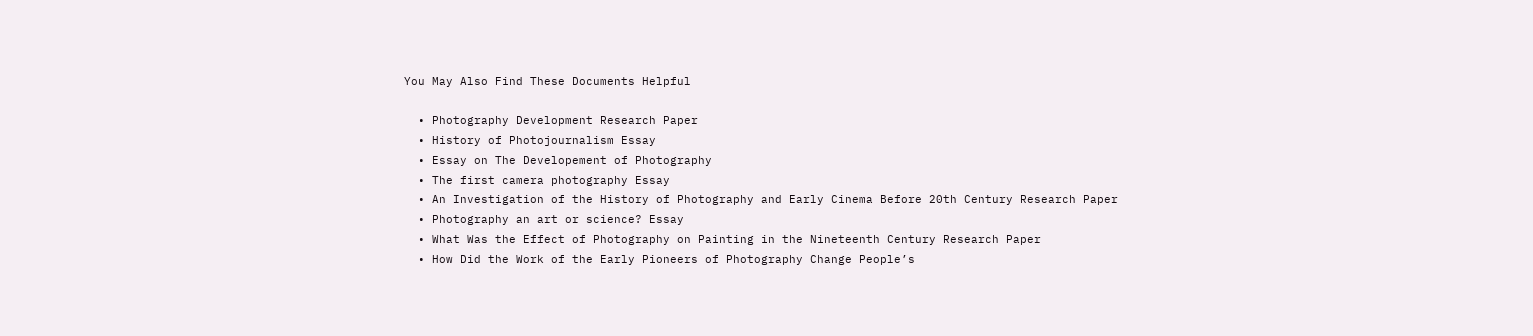You May Also Find These Documents Helpful

  • Photography Development Research Paper
  • History of Photojournalism Essay
  • Essay on The Developement of Photography
  • The first camera photography Essay
  • An Investigation of the History of Photography and Early Cinema Before 20th Century Research Paper
  • Photography an art or science? Essay
  • What Was the Effect of Photography on Painting in the Nineteenth Century Research Paper
  • How Did the Work of the Early Pioneers of Photography Change People’s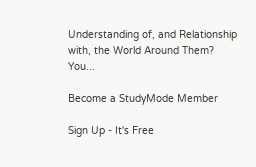Understanding of, and Relationship with, the World Around Them? You...

Become a StudyMode Member

Sign Up - It's Free